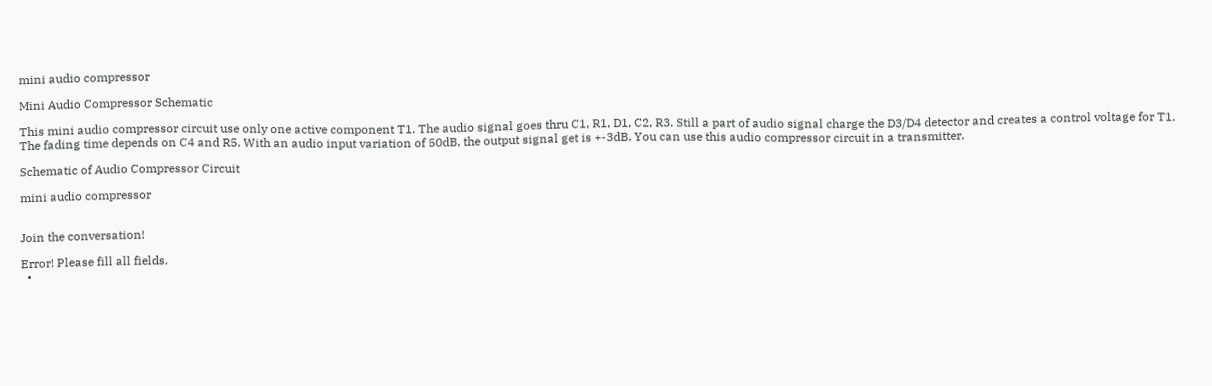mini audio compressor

Mini Audio Compressor Schematic

This mini audio compressor circuit use only one active component T1. The audio signal goes thru C1, R1, D1, C2, R3. Still a part of audio signal charge the D3/D4 detector and creates a control voltage for T1.
The fading time depends on C4 and R5. With an audio input variation of 50dB, the output signal get is +-3dB. You can use this audio compressor circuit in a transmitter.

Schematic of Audio Compressor Circuit

mini audio compressor


Join the conversation!

Error! Please fill all fields.
  •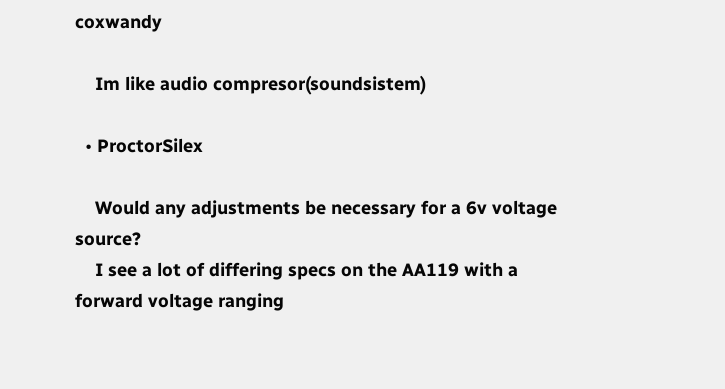coxwandy

    Im like audio compresor(soundsistem)

  • ProctorSilex

    Would any adjustments be necessary for a 6v voltage source?
    I see a lot of differing specs on the AA119 with a forward voltage ranging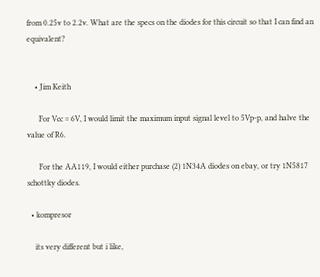from 0.25v to 2.2v. What are the specs on the diodes for this circuit so that I can find an equivalent?


    • Jim Keith

      For Vcc = 6V, I would limit the maximum input signal level to 5Vp-p, and halve the value of R6.

      For the AA119, I would either purchase (2) 1N34A diodes on ebay, or try 1N5817 schottky diodes.

  • kompresor

    its very different but i like,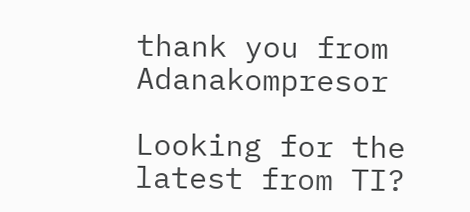thank you from Adanakompresor

Looking for the latest from TI?